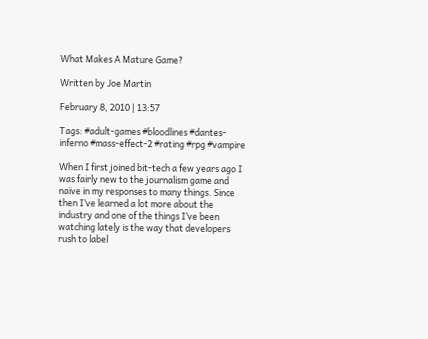What Makes A Mature Game?

Written by Joe Martin

February 8, 2010 | 13:57

Tags: #adult-games #bloodlines #dantes-inferno #mass-effect-2 #rating #rpg #vampire

When I first joined bit-tech a few years ago I was fairly new to the journalism game and naïve in my responses to many things. Since then I’ve learned a lot more about the industry and one of the things I’ve been watching lately is the way that developers rush to label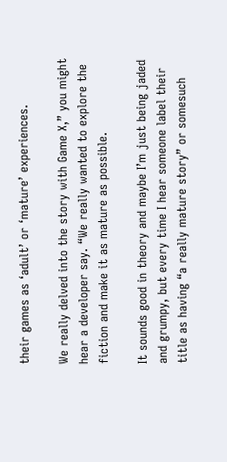their games as ‘adult’ or ‘mature’ experiences.

We really delved into the story with Game X,” you might hear a developer say. “We really wanted to explore the fiction and make it as mature as possible.

It sounds good in theory and maybe I’m just being jaded and grumpy, but every time I hear someone label their title as having “a really mature story” or somesuch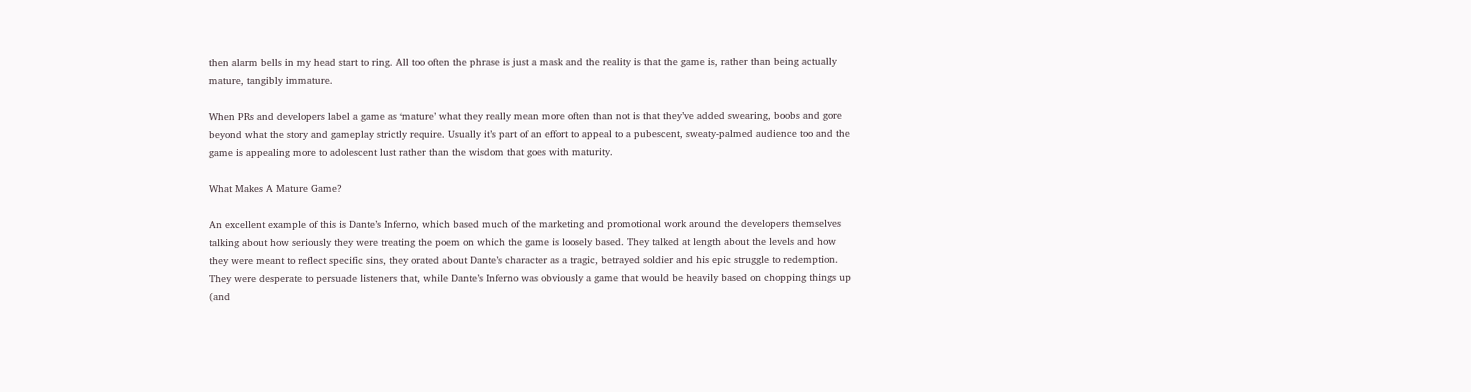then alarm bells in my head start to ring. All too often the phrase is just a mask and the reality is that the game is, rather than being actually mature, tangibly immature.

When PRs and developers label a game as ‘mature’ what they really mean more often than not is that they’ve added swearing, boobs and gore beyond what the story and gameplay strictly require. Usually it’s part of an effort to appeal to a pubescent, sweaty-palmed audience too and the game is appealing more to adolescent lust rather than the wisdom that goes with maturity.

What Makes A Mature Game?

An excellent example of this is Dante’s Inferno, which based much of the marketing and promotional work around the developers themselves talking about how seriously they were treating the poem on which the game is loosely based. They talked at length about the levels and how they were meant to reflect specific sins, they orated about Dante’s character as a tragic, betrayed soldier and his epic struggle to redemption. They were desperate to persuade listeners that, while Dante’s Inferno was obviously a game that would be heavily based on chopping things up (and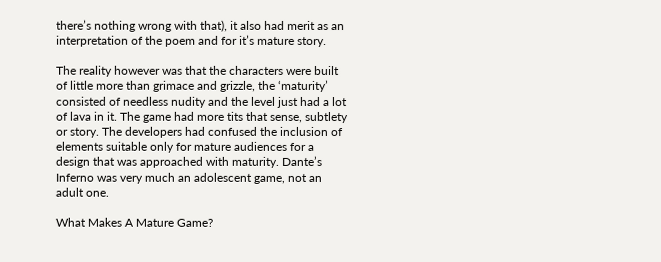there’s nothing wrong with that), it also had merit as an interpretation of the poem and for it’s mature story.

The reality however was that the characters were built of little more than grimace and grizzle, the ‘maturity’ consisted of needless nudity and the level just had a lot of lava in it. The game had more tits that sense, subtlety or story. The developers had confused the inclusion of elements suitable only for mature audiences for a design that was approached with maturity. Dante’s Inferno was very much an adolescent game, not an adult one.

What Makes A Mature Game?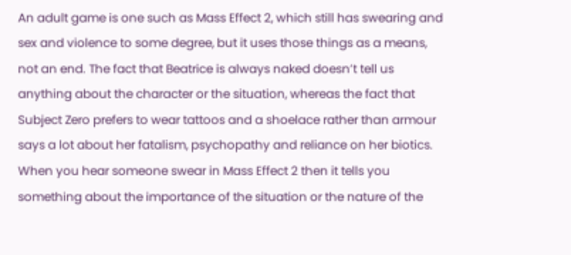An adult game is one such as Mass Effect 2, which still has swearing and sex and violence to some degree, but it uses those things as a means, not an end. The fact that Beatrice is always naked doesn’t tell us anything about the character or the situation, whereas the fact that Subject Zero prefers to wear tattoos and a shoelace rather than armour says a lot about her fatalism, psychopathy and reliance on her biotics. When you hear someone swear in Mass Effect 2 then it tells you something about the importance of the situation or the nature of the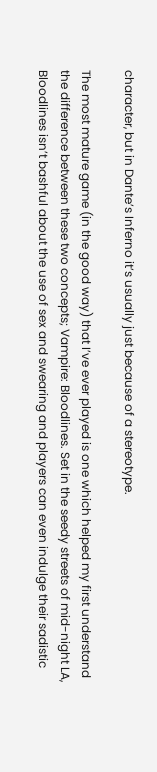character, but in Dante’s Inferno it’s usually just because of a stereotype.

The most mature game (in the good way) that I’ve ever played is one which helped my first understand the difference between these two concepts; Vampire: Bloodlines. Set in the seedy streets of mid-night LA, Bloodlines isn’t bashful about the use of sex and swearing and players can even indulge their sadistic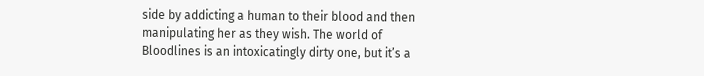side by addicting a human to their blood and then manipulating her as they wish. The world of Bloodlines is an intoxicatingly dirty one, but it’s a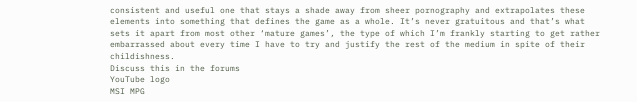consistent and useful one that stays a shade away from sheer pornography and extrapolates these elements into something that defines the game as a whole. It’s never gratuitous and that’s what sets it apart from most other ‘mature games’, the type of which I’m frankly starting to get rather embarrassed about every time I have to try and justify the rest of the medium in spite of their childishness.
Discuss this in the forums
YouTube logo
MSI MPG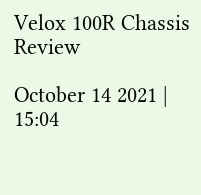Velox 100R Chassis Review

October 14 2021 | 15:04